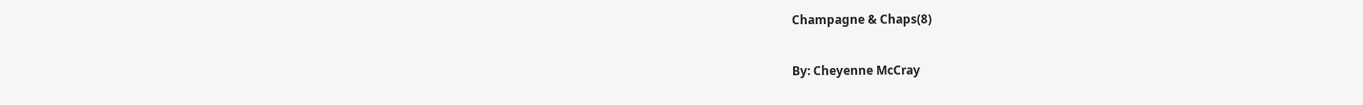Champagne & Chaps(8)

By: Cheyenne McCray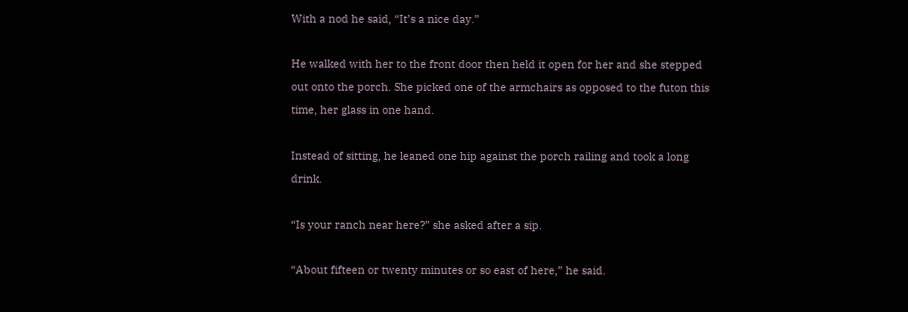With a nod he said, “It’s a nice day.”

He walked with her to the front door then held it open for her and she stepped out onto the porch. She picked one of the armchairs as opposed to the futon this time, her glass in one hand.

Instead of sitting, he leaned one hip against the porch railing and took a long drink.

“Is your ranch near here?” she asked after a sip.

“About fifteen or twenty minutes or so east of here,” he said.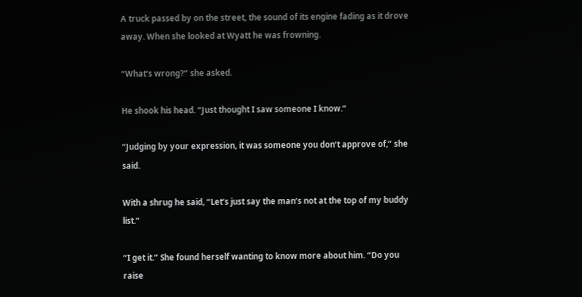A truck passed by on the street, the sound of its engine fading as it drove away. When she looked at Wyatt he was frowning.

“What’s wrong?” she asked.

He shook his head. “Just thought I saw someone I know.”

“Judging by your expression, it was someone you don’t approve of,” she said.

With a shrug he said, “Let’s just say the man’s not at the top of my buddy list.”

“I get it.” She found herself wanting to know more about him. “Do you raise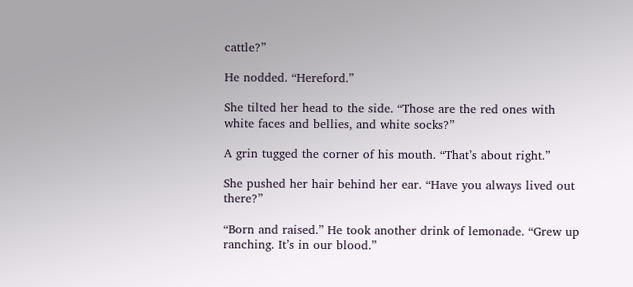cattle?”

He nodded. “Hereford.”

She tilted her head to the side. “Those are the red ones with white faces and bellies, and white socks?”

A grin tugged the corner of his mouth. “That’s about right.”

She pushed her hair behind her ear. “Have you always lived out there?”

“Born and raised.” He took another drink of lemonade. “Grew up ranching. It’s in our blood.”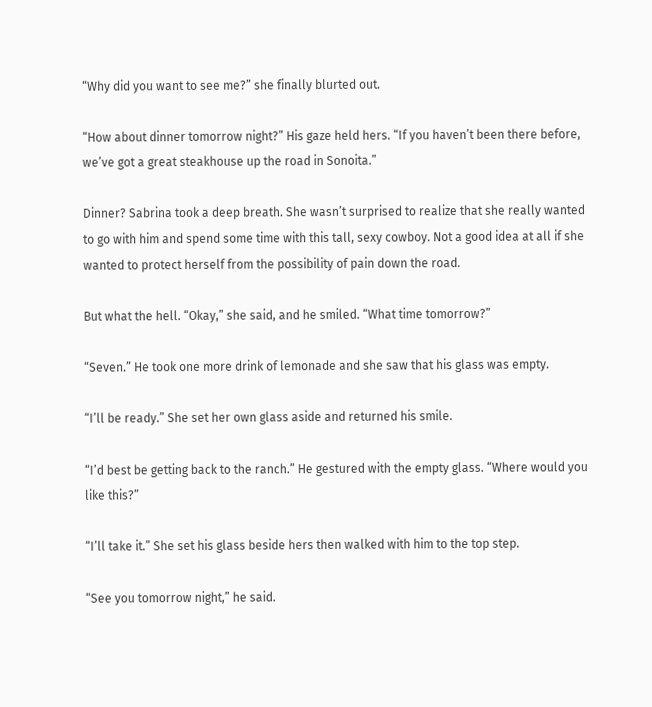“Why did you want to see me?” she finally blurted out.

“How about dinner tomorrow night?” His gaze held hers. “If you haven’t been there before, we’ve got a great steakhouse up the road in Sonoita.”

Dinner? Sabrina took a deep breath. She wasn’t surprised to realize that she really wanted to go with him and spend some time with this tall, sexy cowboy. Not a good idea at all if she wanted to protect herself from the possibility of pain down the road.

But what the hell. “Okay,” she said, and he smiled. “What time tomorrow?”

“Seven.” He took one more drink of lemonade and she saw that his glass was empty.

“I’ll be ready.” She set her own glass aside and returned his smile.

“I’d best be getting back to the ranch.” He gestured with the empty glass. “Where would you like this?”

“I’ll take it.” She set his glass beside hers then walked with him to the top step.

“See you tomorrow night,” he said.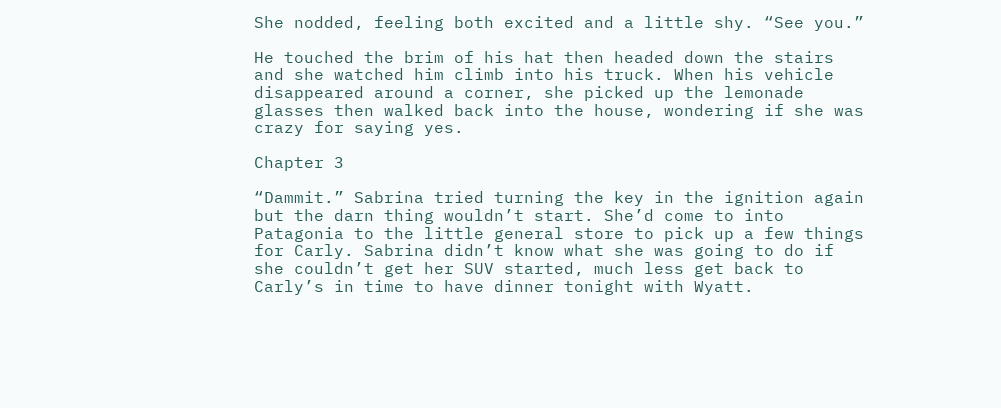She nodded, feeling both excited and a little shy. “See you.”

He touched the brim of his hat then headed down the stairs and she watched him climb into his truck. When his vehicle disappeared around a corner, she picked up the lemonade glasses then walked back into the house, wondering if she was crazy for saying yes.

Chapter 3

“Dammit.” Sabrina tried turning the key in the ignition again but the darn thing wouldn’t start. She’d come to into Patagonia to the little general store to pick up a few things for Carly. Sabrina didn’t know what she was going to do if she couldn’t get her SUV started, much less get back to Carly’s in time to have dinner tonight with Wyatt.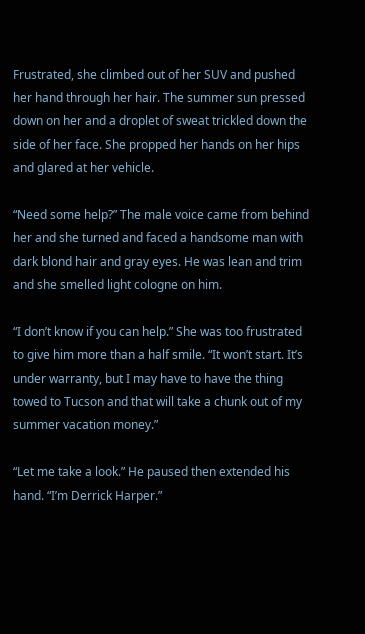Frustrated, she climbed out of her SUV and pushed her hand through her hair. The summer sun pressed down on her and a droplet of sweat trickled down the side of her face. She propped her hands on her hips and glared at her vehicle.

“Need some help?” The male voice came from behind her and she turned and faced a handsome man with dark blond hair and gray eyes. He was lean and trim and she smelled light cologne on him.

“I don’t know if you can help.” She was too frustrated to give him more than a half smile. “It won’t start. It’s under warranty, but I may have to have the thing towed to Tucson and that will take a chunk out of my summer vacation money.”

“Let me take a look.” He paused then extended his hand. “I’m Derrick Harper.”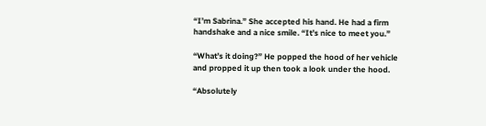“I’m Sabrina.” She accepted his hand. He had a firm handshake and a nice smile. “It’s nice to meet you.”

“What’s it doing?” He popped the hood of her vehicle and propped it up then took a look under the hood.

“Absolutely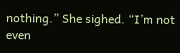nothing.” She sighed. “I’m not even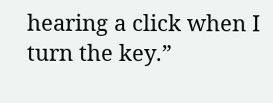hearing a click when I turn the key.”